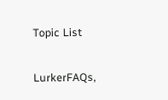Topic List

LurkerFAQs,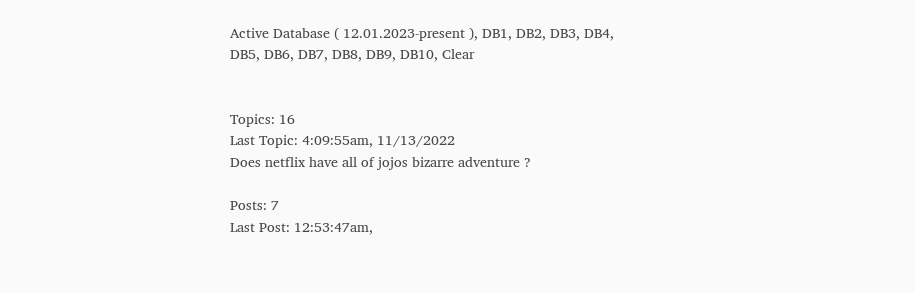Active Database ( 12.01.2023-present ), DB1, DB2, DB3, DB4, DB5, DB6, DB7, DB8, DB9, DB10, Clear


Topics: 16
Last Topic: 4:09:55am, 11/13/2022
Does netflix have all of jojos bizarre adventure ?

Posts: 7
Last Post: 12:53:47am,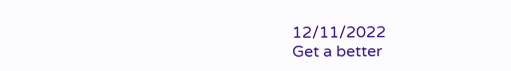12/11/2022
Get a better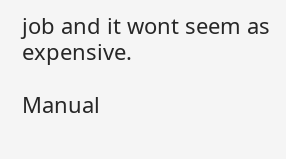job and it wont seem as expensive.

Manual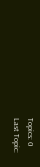Topics: 0
Last Topic: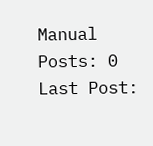Manual Posts: 0
Last Post: